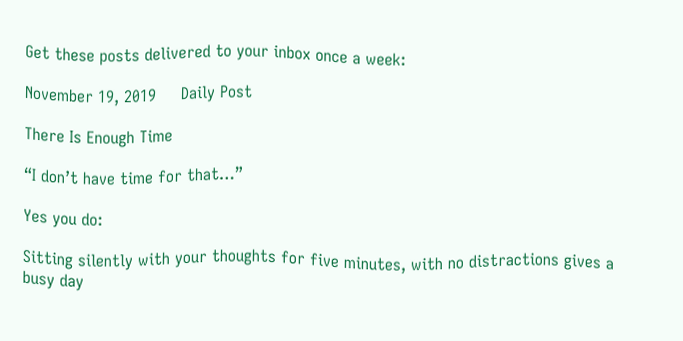Get these posts delivered to your inbox once a week:

November 19, 2019     Daily Post

There Is Enough Time

“I don’t have time for that…”

Yes you do:

Sitting silently with your thoughts for five minutes, with no distractions gives a busy day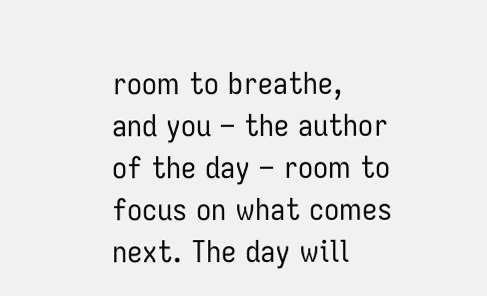room to breathe, and you – the author of the day – room to focus on what comes next. The day will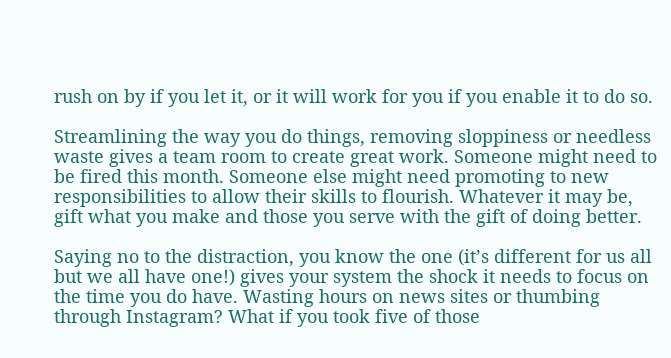rush on by if you let it, or it will work for you if you enable it to do so.

Streamlining the way you do things, removing sloppiness or needless waste gives a team room to create great work. Someone might need to be fired this month. Someone else might need promoting to new responsibilities to allow their skills to flourish. Whatever it may be, gift what you make and those you serve with the gift of doing better.

Saying no to the distraction, you know the one (it’s different for us all but we all have one!) gives your system the shock it needs to focus on the time you do have. Wasting hours on news sites or thumbing through Instagram? What if you took five of those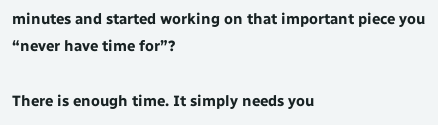minutes and started working on that important piece you “never have time for”?

There is enough time. It simply needs you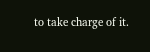to take charge of it.